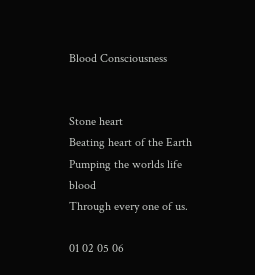Blood Consciousness


Stone heart
Beating heart of the Earth
Pumping the worlds life blood
Through every one of us.

01 02 05 06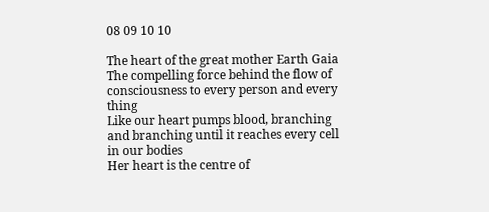08 09 10 10

The heart of the great mother Earth Gaia
The compelling force behind the flow of consciousness to every person and every thing
Like our heart pumps blood, branching and branching until it reaches every cell in our bodies
Her heart is the centre of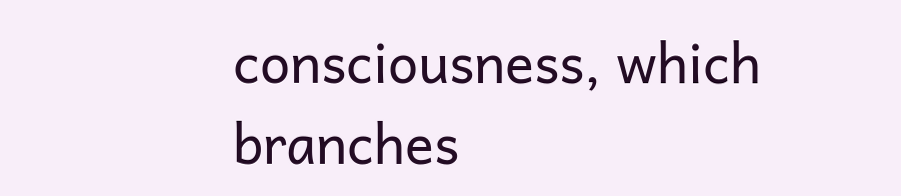consciousness, which branches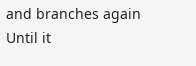and branches again
Until it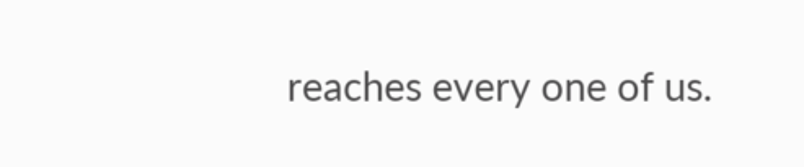reaches every one of us.